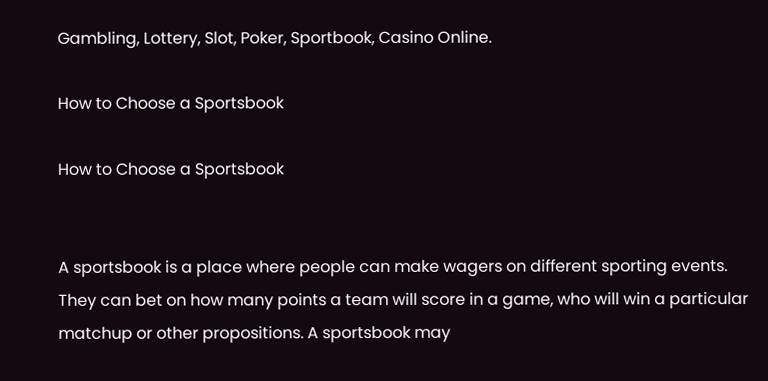Gambling, Lottery, Slot, Poker, Sportbook, Casino Online.

How to Choose a Sportsbook

How to Choose a Sportsbook


A sportsbook is a place where people can make wagers on different sporting events. They can bet on how many points a team will score in a game, who will win a particular matchup or other propositions. A sportsbook may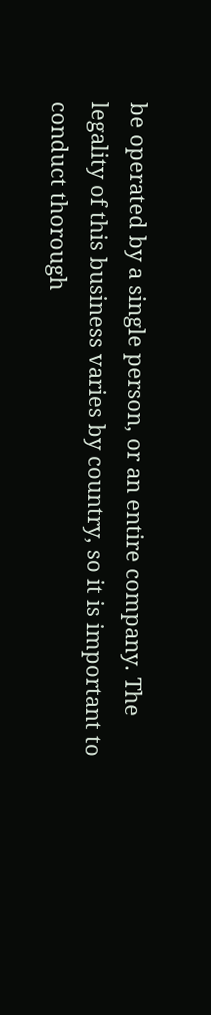be operated by a single person, or an entire company. The legality of this business varies by country, so it is important to conduct thorough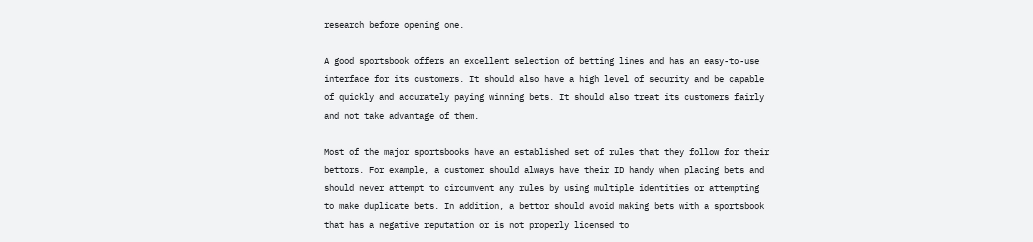research before opening one.

A good sportsbook offers an excellent selection of betting lines and has an easy-to-use interface for its customers. It should also have a high level of security and be capable of quickly and accurately paying winning bets. It should also treat its customers fairly and not take advantage of them.

Most of the major sportsbooks have an established set of rules that they follow for their bettors. For example, a customer should always have their ID handy when placing bets and should never attempt to circumvent any rules by using multiple identities or attempting to make duplicate bets. In addition, a bettor should avoid making bets with a sportsbook that has a negative reputation or is not properly licensed to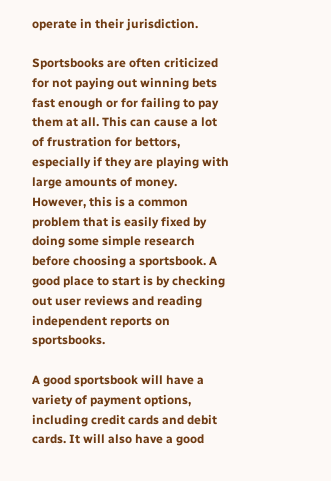operate in their jurisdiction.

Sportsbooks are often criticized for not paying out winning bets fast enough or for failing to pay them at all. This can cause a lot of frustration for bettors, especially if they are playing with large amounts of money. However, this is a common problem that is easily fixed by doing some simple research before choosing a sportsbook. A good place to start is by checking out user reviews and reading independent reports on sportsbooks.

A good sportsbook will have a variety of payment options, including credit cards and debit cards. It will also have a good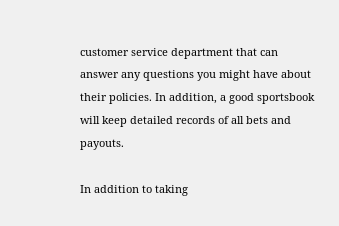customer service department that can answer any questions you might have about their policies. In addition, a good sportsbook will keep detailed records of all bets and payouts.

In addition to taking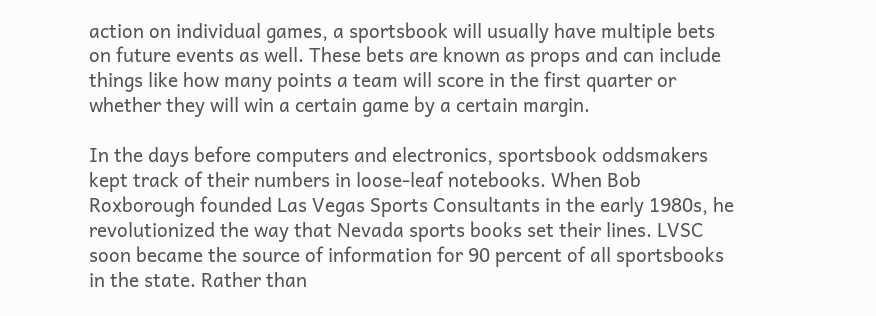action on individual games, a sportsbook will usually have multiple bets on future events as well. These bets are known as props and can include things like how many points a team will score in the first quarter or whether they will win a certain game by a certain margin.

In the days before computers and electronics, sportsbook oddsmakers kept track of their numbers in loose-leaf notebooks. When Bob Roxborough founded Las Vegas Sports Consultants in the early 1980s, he revolutionized the way that Nevada sports books set their lines. LVSC soon became the source of information for 90 percent of all sportsbooks in the state. Rather than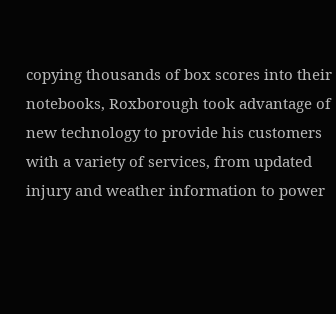copying thousands of box scores into their notebooks, Roxborough took advantage of new technology to provide his customers with a variety of services, from updated injury and weather information to power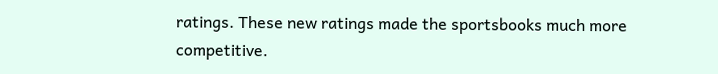ratings. These new ratings made the sportsbooks much more competitive.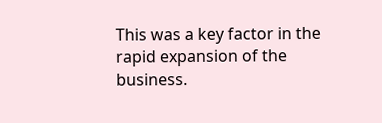This was a key factor in the rapid expansion of the business.